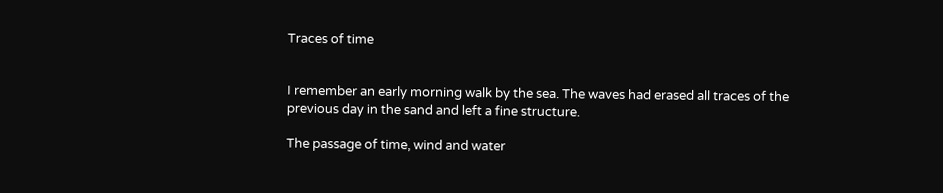Traces of time


I remember an early morning walk by the sea. The waves had erased all traces of the previous day in the sand and left a fine structure.

The passage of time, wind and water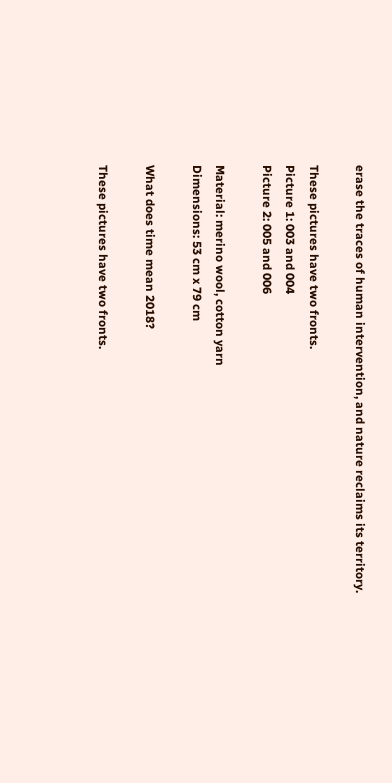erase the traces of human intervention, and nature reclaims its territory.

These pictures have two fronts.
Picture 1: 003 and 004
Picture 2: 005 and 006

Material: merino wool, cotton yarn
Dimensions: 53 cm x 79 cm

What does time mean 2018?

These pictures have two fronts.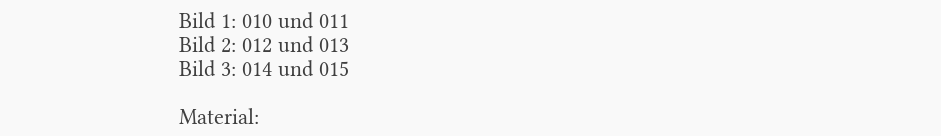Bild 1: 010 und 011
Bild 2: 012 und 013
Bild 3: 014 und 015

Material: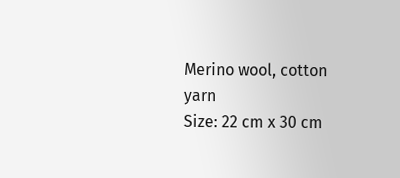Merino wool, cotton yarn
Size: 22 cm x 30 cm